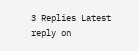3 Replies Latest reply on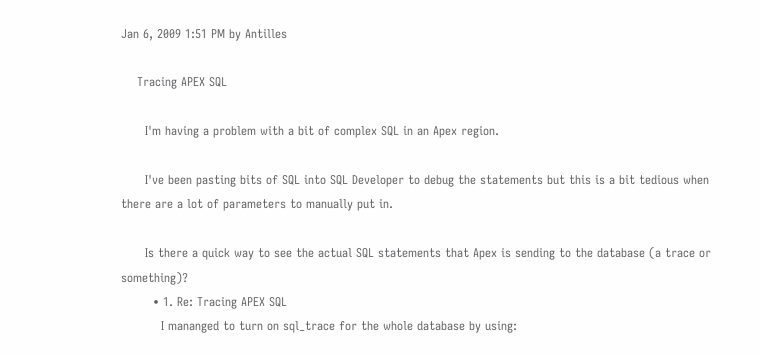Jan 6, 2009 1:51 PM by Antilles

    Tracing APEX SQL

      I'm having a problem with a bit of complex SQL in an Apex region.

      I've been pasting bits of SQL into SQL Developer to debug the statements but this is a bit tedious when there are a lot of parameters to manually put in.

      Is there a quick way to see the actual SQL statements that Apex is sending to the database (a trace or something)?
        • 1. Re: Tracing APEX SQL
          I mananged to turn on sql_trace for the whole database by using: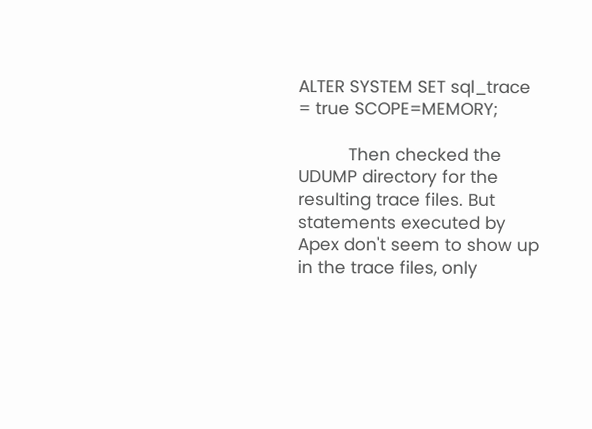ALTER SYSTEM SET sql_trace = true SCOPE=MEMORY;

          Then checked the UDUMP directory for the resulting trace files. But statements executed by Apex don't seem to show up in the trace files, only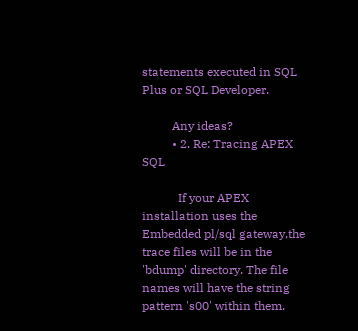statements executed in SQL Plus or SQL Developer.

          Any ideas?
          • 2. Re: Tracing APEX SQL

            If your APEX installation uses the Embedded pl/sql gateway,the trace files will be in the 'bdump' directory. The file names will have the string pattern 's00' within them.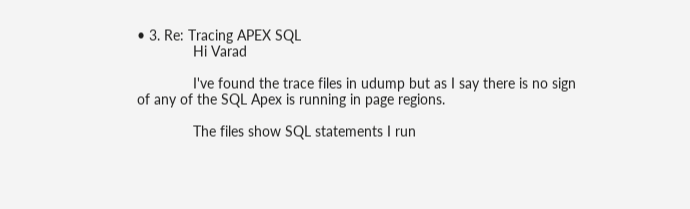• 3. Re: Tracing APEX SQL
              Hi Varad

              I've found the trace files in udump but as I say there is no sign of any of the SQL Apex is running in page regions.

              The files show SQL statements I run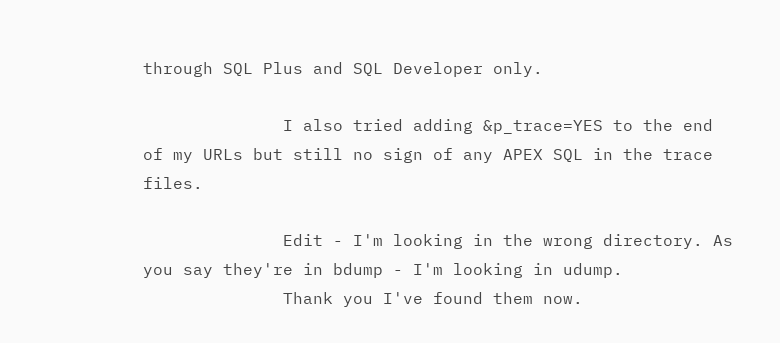through SQL Plus and SQL Developer only.

              I also tried adding &p_trace=YES to the end of my URLs but still no sign of any APEX SQL in the trace files.

              Edit - I'm looking in the wrong directory. As you say they're in bdump - I'm looking in udump.
              Thank you I've found them now.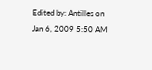Edited by: Antilles on Jan 6, 2009 5:50 AM